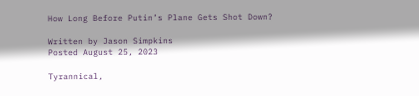How Long Before Putin’s Plane Gets Shot Down?

Written by Jason Simpkins
Posted August 25, 2023

Tyrannical,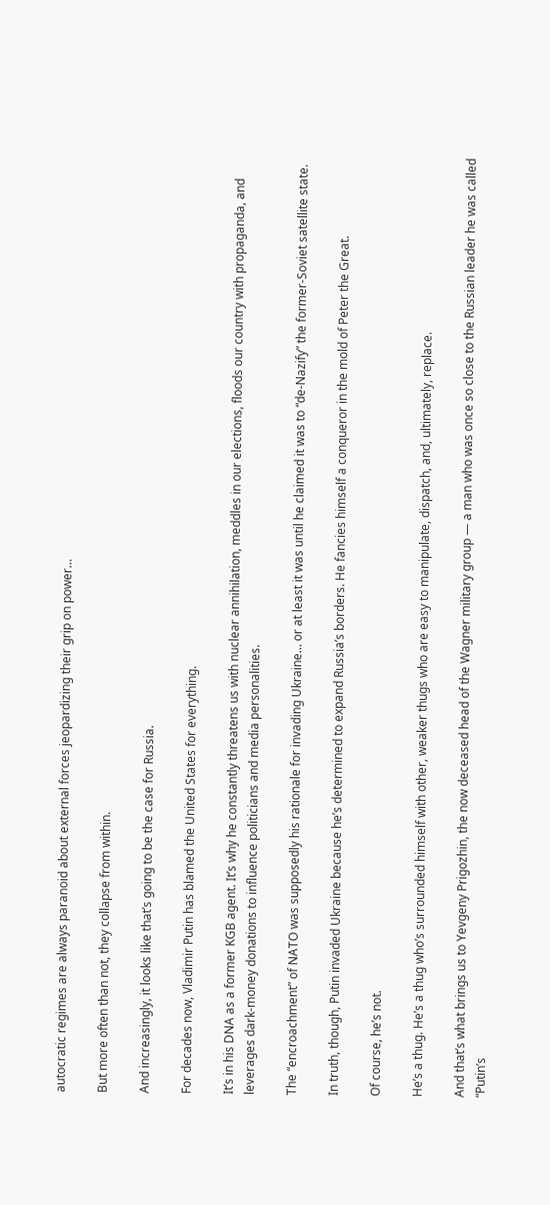autocratic regimes are always paranoid about external forces jeopardizing their grip on power…

But more often than not, they collapse from within.

And increasingly, it looks like that’s going to be the case for Russia.

For decades now, Vladimir Putin has blamed the United States for everything.

It’s in his DNA as a former KGB agent. It’s why he constantly threatens us with nuclear annihilation, meddles in our elections, floods our country with propaganda, and leverages dark-money donations to influence politicians and media personalities.

The “encroachment” of NATO was supposedly his rationale for invading Ukraine… or at least it was until he claimed it was to “de-Nazify” the former-Soviet satellite state.

In truth, though, Putin invaded Ukraine because he’s determined to expand Russia’s borders. He fancies himself a conqueror in the mold of Peter the Great.

Of course, he’s not.

He’s a thug. He’s a thug who’s surrounded himself with other, weaker thugs who are easy to manipulate, dispatch, and, ultimately, replace.

And that’s what brings us to Yevgeny Prigozhin, the now deceased head of the Wagner military group — a man who was once so close to the Russian leader he was called “Putin’s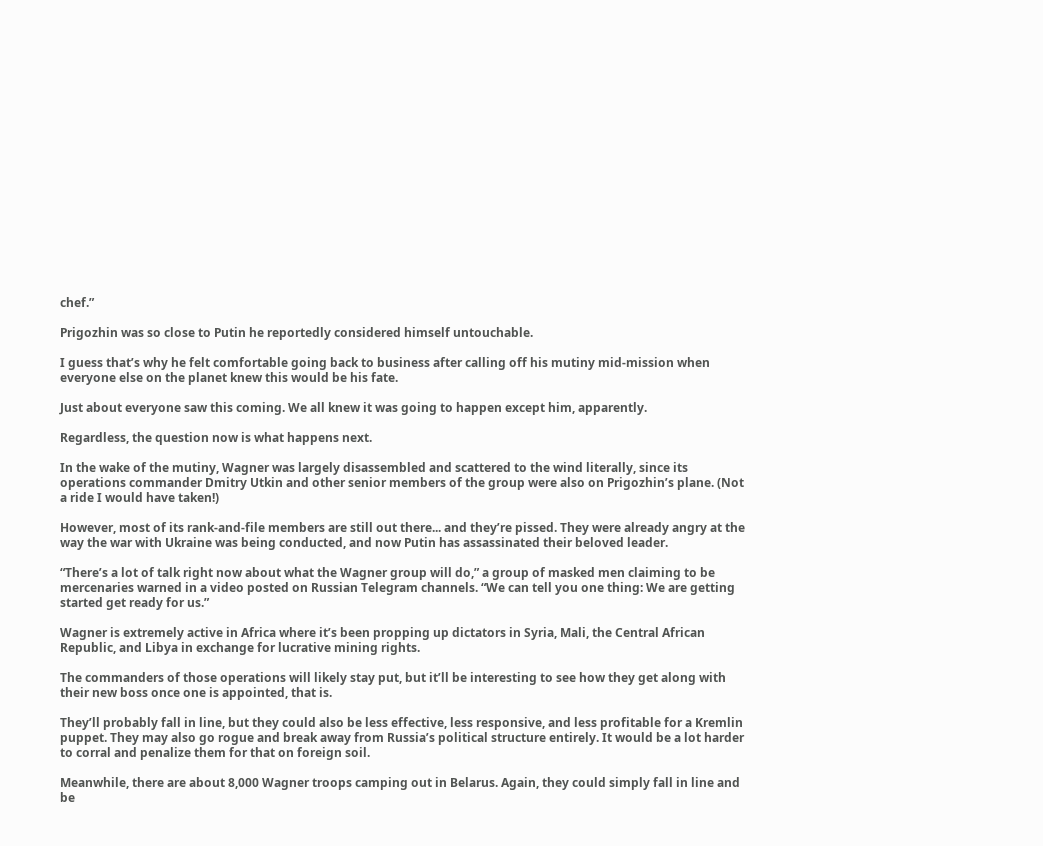chef.”

Prigozhin was so close to Putin he reportedly considered himself untouchable.

I guess that’s why he felt comfortable going back to business after calling off his mutiny mid-mission when everyone else on the planet knew this would be his fate.

Just about everyone saw this coming. We all knew it was going to happen except him, apparently.

Regardless, the question now is what happens next.

In the wake of the mutiny, Wagner was largely disassembled and scattered to the wind literally, since its operations commander Dmitry Utkin and other senior members of the group were also on Prigozhin’s plane. (Not a ride I would have taken!)

However, most of its rank-and-file members are still out there... and they’re pissed. They were already angry at the way the war with Ukraine was being conducted, and now Putin has assassinated their beloved leader.

“There’s a lot of talk right now about what the Wagner group will do,” a group of masked men claiming to be mercenaries warned in a video posted on Russian Telegram channels. “We can tell you one thing: We are getting started get ready for us.”

Wagner is extremely active in Africa where it’s been propping up dictators in Syria, Mali, the Central African Republic, and Libya in exchange for lucrative mining rights.

The commanders of those operations will likely stay put, but it’ll be interesting to see how they get along with their new boss once one is appointed, that is.

They’ll probably fall in line, but they could also be less effective, less responsive, and less profitable for a Kremlin puppet. They may also go rogue and break away from Russia’s political structure entirely. It would be a lot harder to corral and penalize them for that on foreign soil.

Meanwhile, there are about 8,000 Wagner troops camping out in Belarus. Again, they could simply fall in line and be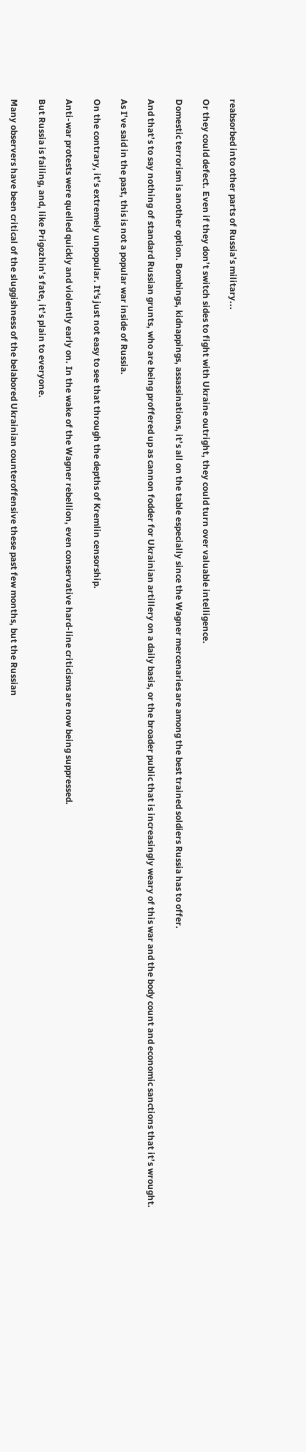reabsorbed into other parts of Russia’s military...

Or they could defect. Even if they don’t switch sides to fight with Ukraine outright, they could turn over valuable intelligence.

Domestic terrorism is another option. Bombings, kidnappings, assassinations, it’s all on the table especially since the Wagner mercenaries are among the best trained soldiers Russia has to offer.

And that’s to say nothing of standard Russian grunts, who are being proffered up as cannon fodder for Ukrainian artillery on a daily basis, or the broader public that is increasingly weary of this war and the body count and economic sanctions that it’s wrought.

As I’ve said in the past, this is not a popular war inside of Russia.

On the contrary, it’s extremely unpopular. It's just not easy to see that through the depths of Kremlin censorship.

Anti-war protests were quelled quickly and violently early on. In the wake of the Wagner rebellion, even conservative hard-line criticisms are now being suppressed.

But Russia is failing, and, like Prigozhin’s fate, it’s plain to everyone.

Many observers have been critical of the sluggishness of the belabored Ukrainian counteroffensive these past few months, but the Russian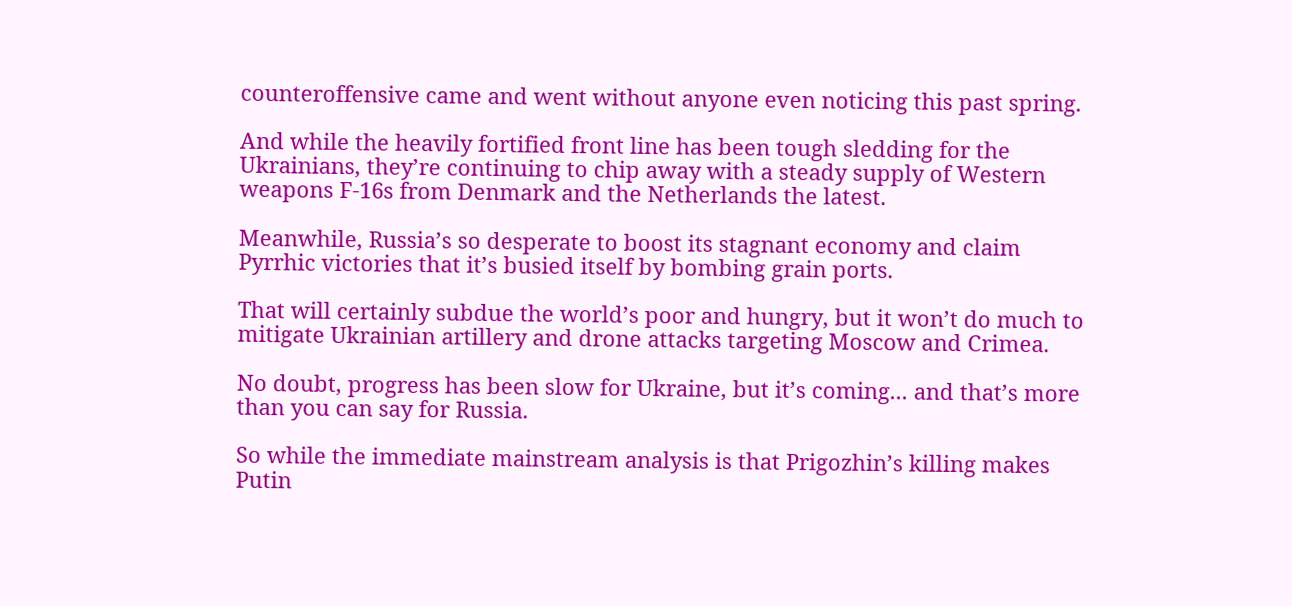counteroffensive came and went without anyone even noticing this past spring.

And while the heavily fortified front line has been tough sledding for the Ukrainians, they’re continuing to chip away with a steady supply of Western weapons F-16s from Denmark and the Netherlands the latest.

Meanwhile, Russia’s so desperate to boost its stagnant economy and claim Pyrrhic victories that it’s busied itself by bombing grain ports.

That will certainly subdue the world’s poor and hungry, but it won’t do much to mitigate Ukrainian artillery and drone attacks targeting Moscow and Crimea.

No doubt, progress has been slow for Ukraine, but it’s coming... and that’s more than you can say for Russia.

So while the immediate mainstream analysis is that Prigozhin’s killing makes Putin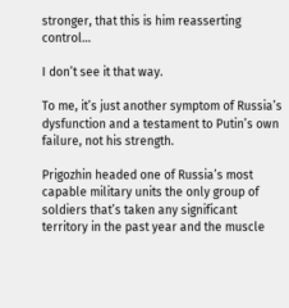stronger, that this is him reasserting control…

I don’t see it that way.

To me, it’s just another symptom of Russia’s dysfunction and a testament to Putin’s own failure, not his strength.

Prigozhin headed one of Russia’s most capable military units the only group of soldiers that’s taken any significant territory in the past year and the muscle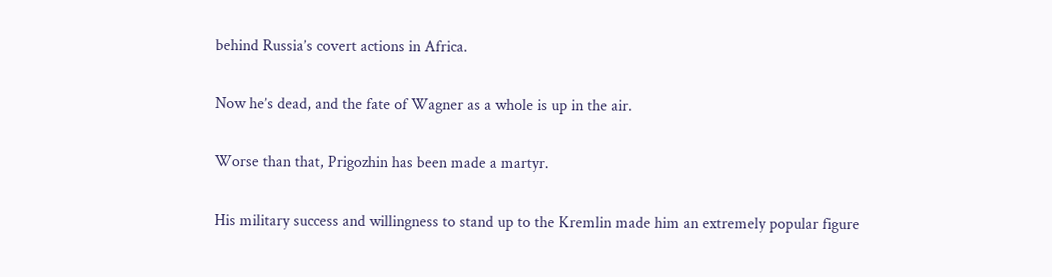behind Russia’s covert actions in Africa.

Now he’s dead, and the fate of Wagner as a whole is up in the air.

Worse than that, Prigozhin has been made a martyr.

His military success and willingness to stand up to the Kremlin made him an extremely popular figure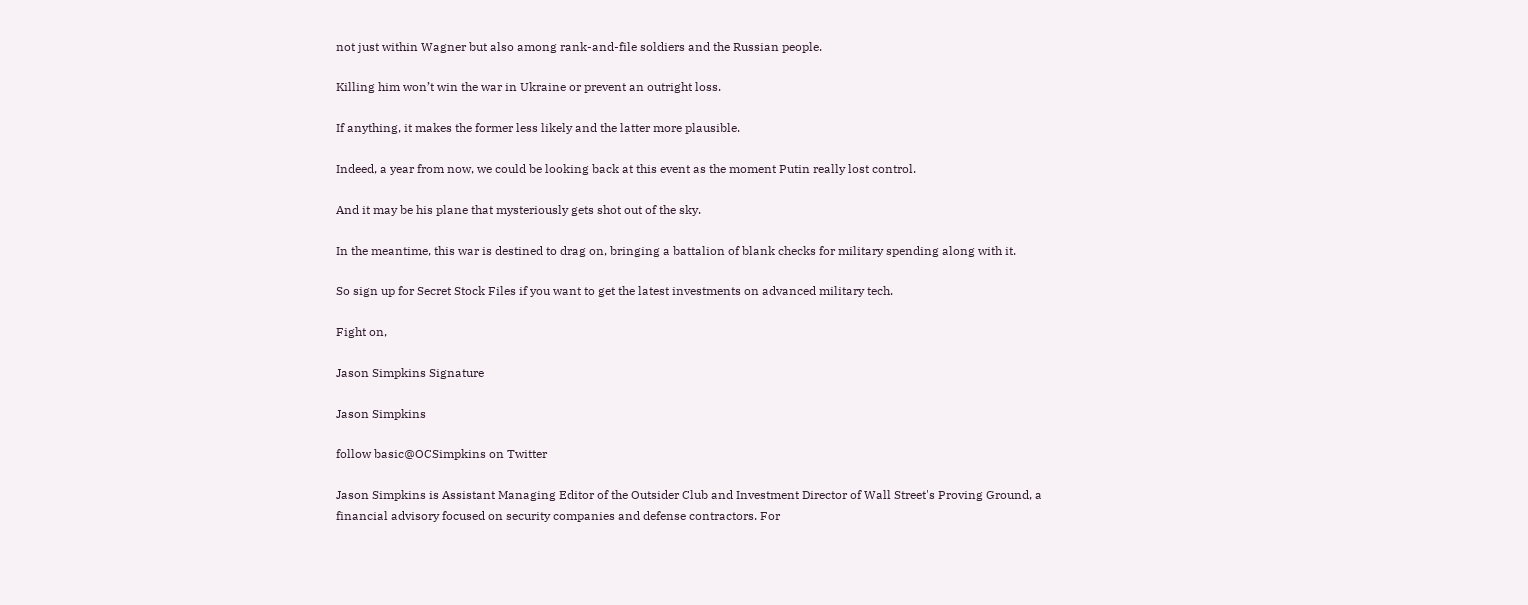not just within Wagner but also among rank-and-file soldiers and the Russian people.

Killing him won’t win the war in Ukraine or prevent an outright loss.

If anything, it makes the former less likely and the latter more plausible.

Indeed, a year from now, we could be looking back at this event as the moment Putin really lost control.

And it may be his plane that mysteriously gets shot out of the sky.

In the meantime, this war is destined to drag on, bringing a battalion of blank checks for military spending along with it.

So sign up for Secret Stock Files if you want to get the latest investments on advanced military tech.

Fight on,

Jason Simpkins Signature

Jason Simpkins

follow basic@OCSimpkins on Twitter

Jason Simpkins is Assistant Managing Editor of the Outsider Club and Investment Director of Wall Street's Proving Ground, a financial advisory focused on security companies and defense contractors. For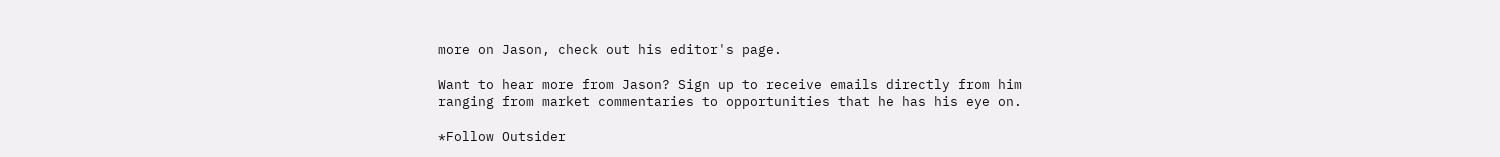more on Jason, check out his editor's page.

Want to hear more from Jason? Sign up to receive emails directly from him ranging from market commentaries to opportunities that he has his eye on.

*Follow Outsider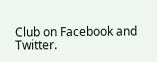Club on Facebook and Twitter.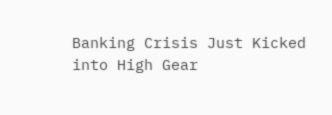Banking Crisis Just Kicked into High Gear